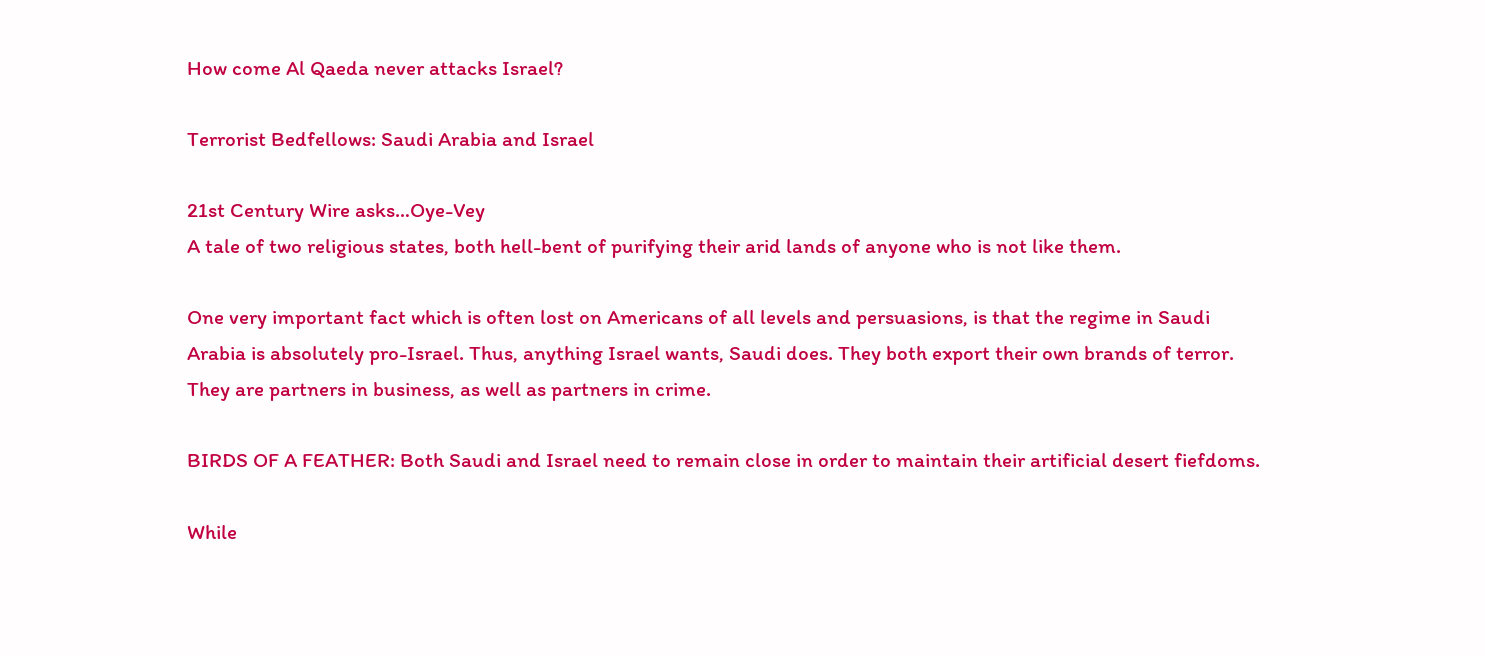How come Al Qaeda never attacks Israel?

Terrorist Bedfellows: Saudi Arabia and Israel

21st Century Wire asks…Oye-Vey
A tale of two religious states, both hell-bent of purifying their arid lands of anyone who is not like them.

One very important fact which is often lost on Americans of all levels and persuasions, is that the regime in Saudi Arabia is absolutely pro-Israel. Thus, anything Israel wants, Saudi does. They both export their own brands of terror. They are partners in business, as well as partners in crime.

BIRDS OF A FEATHER: Both Saudi and Israel need to remain close in order to maintain their artificial desert fiefdoms.

While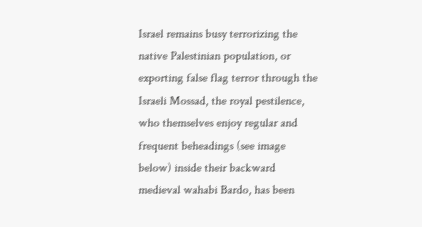Israel remains busy terrorizing the native Palestinian population, or exporting false flag terror through the Israeli Mossad, the royal pestilence, who themselves enjoy regular and frequent beheadings (see image below) inside their backward medieval wahabi Bardo, has been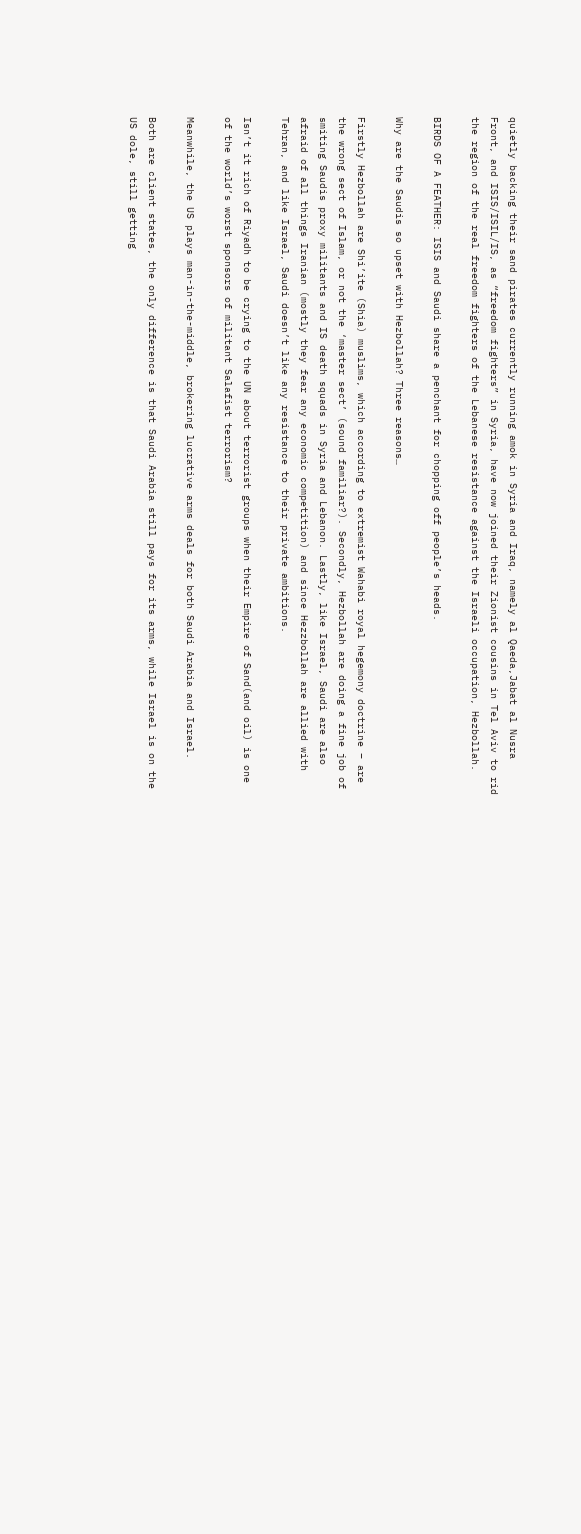quietly backing their sand pirates currently running amok in Syria and Iraq, namely al Qaeda,Jabat al Nusra Front, and ISIS/ISIL/IS, as “freedom fighters” in Syria, have now joined their Zionist cousins in Tel Aviv to rid the region of the real freedom fighters of the Lebanese resistance against the Israeli occupation, Hezbollah.

BIRDS OF A FEATHER: ISIS and Saudi share a penchant for chopping off people’s heads.

Why are the Saudis so upset with Hezbollah? Three reasons…

Firstly Hezbollah are Shi’ite (Shia) muslims, which according to extremist Wahabi royal hegemony doctrine – are the wrong sect of Islam, or not the ‘master sect’ (sound familiar?). Secondly, Hezbollah are doing a fine job of smiting Saudis proxy militants and IS death squads in Syria and Lebanon. Lastly, like Israel, Saudi are also afraid of all things Iranian (mostly they fear any economic competition) and since Hezzbollah are allied with Tehran, and like Israel, Saudi doesn’t like any resistance to their private ambitions.

Isn’t it rich of Riyadh to be crying to the UN about terrorist groups when their Empire of Sand(and oil) is one of the world’s worst sponsors of militant Salafist terrorism?

Meanwhile, the US plays man-in-the-middle, brokering lucrative arms deals for both Saudi Arabia and Israel.

Both are client states, the only difference is that Saudi Arabia still pays for its arms, while Israel is on the US dole, still getting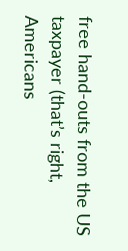free hand-outs from the US taxpayer (that’s right, Americans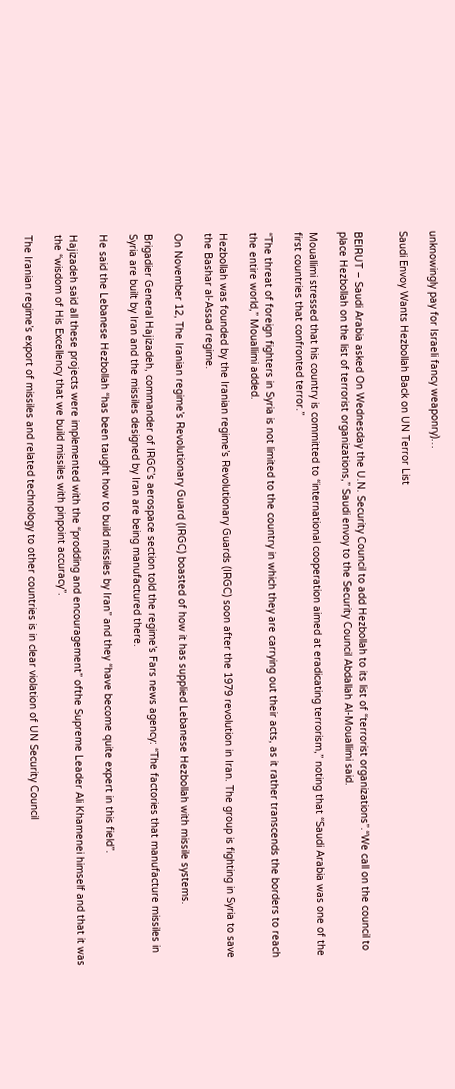unknowingly pay for Israeli fancy weaponry)…

Saudi Envoy Wants Hezbollah Back on UN Terror List


BEIRUT – Saudi Arabia asked On Wednesday the U.N. Security Council to add Hezbollah to its list of “terrorist organizations”.“We call on the council to place Hezbollah on the list of terrorist organizations,” Saudi envoy to the Security Council Abdallah Al-Mouallimi said.

Mouallimi stressed that his country is committed to “international cooperation aimed at eradicating terrorism,” noting that “Saudi Arabia was one of the first countries that confronted terror.”

“The threat of foreign fighters in Syria is not limited to the country in which they are carrying out their acts, as it rather transcends the borders to reach the entire world,” Mouallimi added.

Hezbollah was founded by the Iranian regime’s Revolutionary Guards (IRGC) soon after the 1979 revolution in Iran. The group is fighting in Syria to save the Bashar al-Assad regime.

On November 12, The Iranian regime’s Revolutionary Guard (IRGC) boasted of how it has supplied Lebanese Hezbollah with missile systems.

Brigadier General Hajizadeh, commander of IRGC’s aerospace section told the regime’s Fars news agency: “The factories that manufacture missiles in Syria are built by Iran and the missiles designed by Iran are being manufactured there.

He said the Lebanese Hezbollah “has been taught how to build missiles by Iran” and they “have become quite expert in this field”.

Hajizadeh said all these projects were implemented with the “prodding and encouragement” ofthe Supreme Leader Ali Khamenei himself and that it was the “wisdom of His Excellency that we build missiles with pinpoint accuracy”.

The Iranian regime’s export of missiles and related technology to other countries is in clear violation of UN Security Council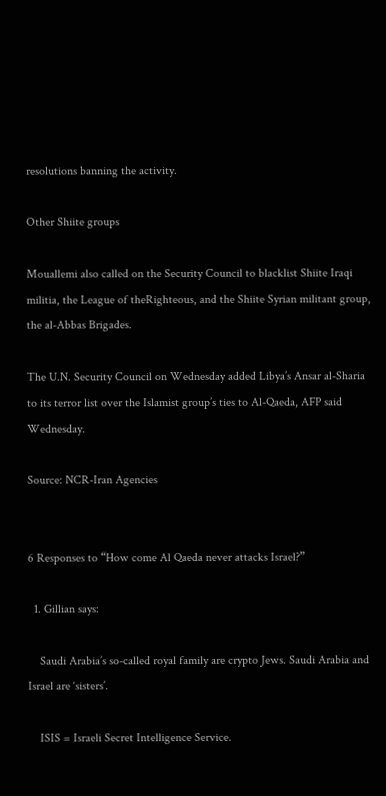resolutions banning the activity.

Other Shiite groups

Mouallemi also called on the Security Council to blacklist Shiite Iraqi militia, the League of theRighteous, and the Shiite Syrian militant group, the al-Abbas Brigades.

The U.N. Security Council on Wednesday added Libya’s Ansar al-Sharia to its terror list over the Islamist group’s ties to Al-Qaeda, AFP said Wednesday.

Source: NCR-Iran Agencies


6 Responses to “How come Al Qaeda never attacks Israel?”

  1. Gillian says:

    Saudi Arabia’s so-called royal family are crypto Jews. Saudi Arabia and Israel are ‘sisters’.

    ISIS = Israeli Secret Intelligence Service.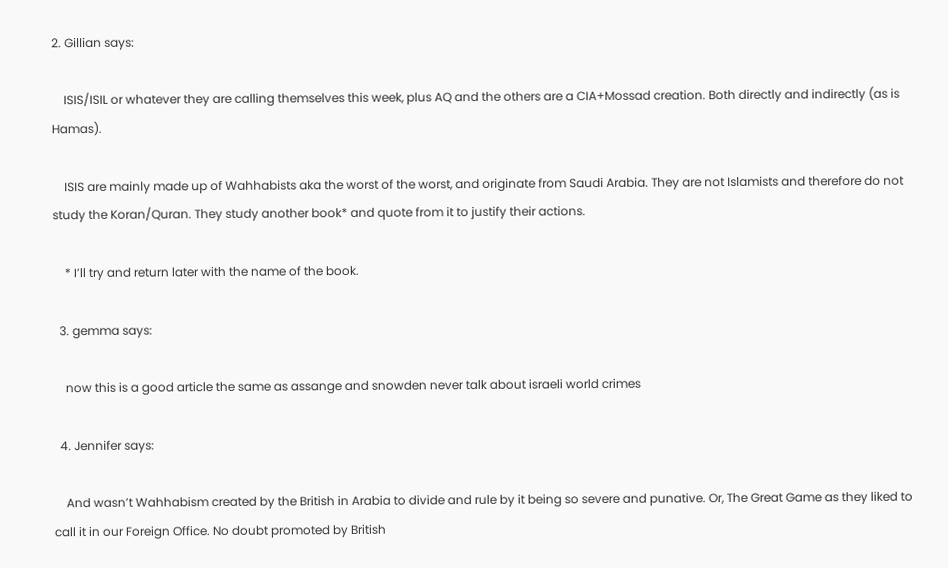2. Gillian says:

    ISIS/ISIL or whatever they are calling themselves this week, plus AQ and the others are a CIA+Mossad creation. Both directly and indirectly (as is Hamas).

    ISIS are mainly made up of Wahhabists aka the worst of the worst, and originate from Saudi Arabia. They are not Islamists and therefore do not study the Koran/Quran. They study another book* and quote from it to justify their actions.

    * I’ll try and return later with the name of the book.

  3. gemma says:

    now this is a good article the same as assange and snowden never talk about israeli world crimes

  4. Jennifer says:

    And wasn’t Wahhabism created by the British in Arabia to divide and rule by it being so severe and punative. Or, The Great Game as they liked to call it in our Foreign Office. No doubt promoted by British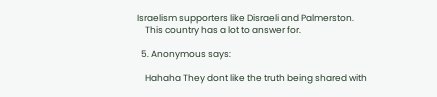Israelism supporters like Disraeli and Palmerston.
    This country has a lot to answer for.

  5. Anonymous says:

    Hahaha They dont like the truth being shared with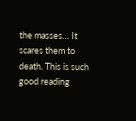the masses… It scares them to death. This is such good reading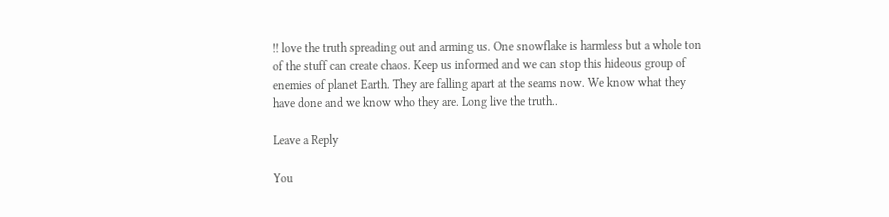!! love the truth spreading out and arming us. One snowflake is harmless but a whole ton of the stuff can create chaos. Keep us informed and we can stop this hideous group of enemies of planet Earth. They are falling apart at the seams now. We know what they have done and we know who they are. Long live the truth..

Leave a Reply

You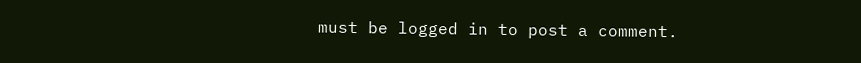must be logged in to post a comment.